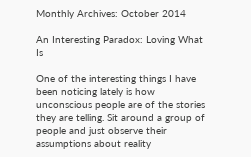Monthly Archives: October 2014

An Interesting Paradox: Loving What Is

One of the interesting things I have been noticing lately is how unconscious people are of the stories they are telling. Sit around a group of people and just observe their assumptions about reality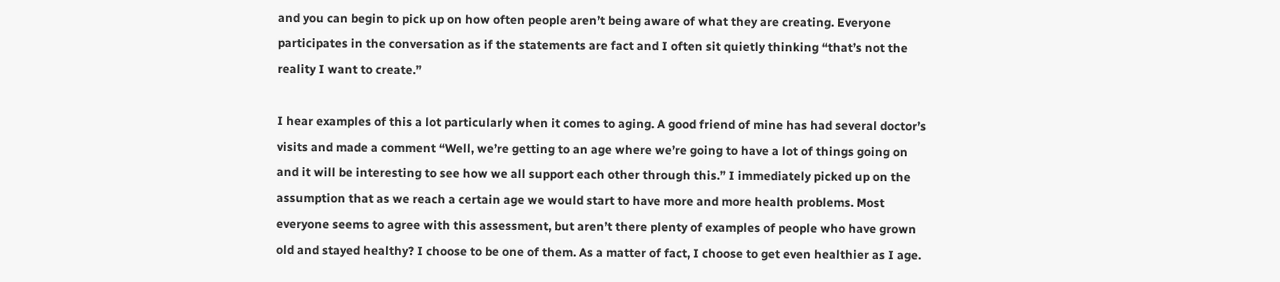and you can begin to pick up on how often people aren’t being aware of what they are creating. Everyone participates in the conversation as if the statements are fact and I often sit quietly thinking “that’s not the reality I want to create.”

I hear examples of this a lot particularly when it comes to aging. A good friend of mine has had several doctor’s visits and made a comment “Well, we’re getting to an age where we’re going to have a lot of things going on and it will be interesting to see how we all support each other through this.” I immediately picked up on the assumption that as we reach a certain age we would start to have more and more health problems. Most everyone seems to agree with this assessment, but aren’t there plenty of examples of people who have grown old and stayed healthy? I choose to be one of them. As a matter of fact, I choose to get even healthier as I age.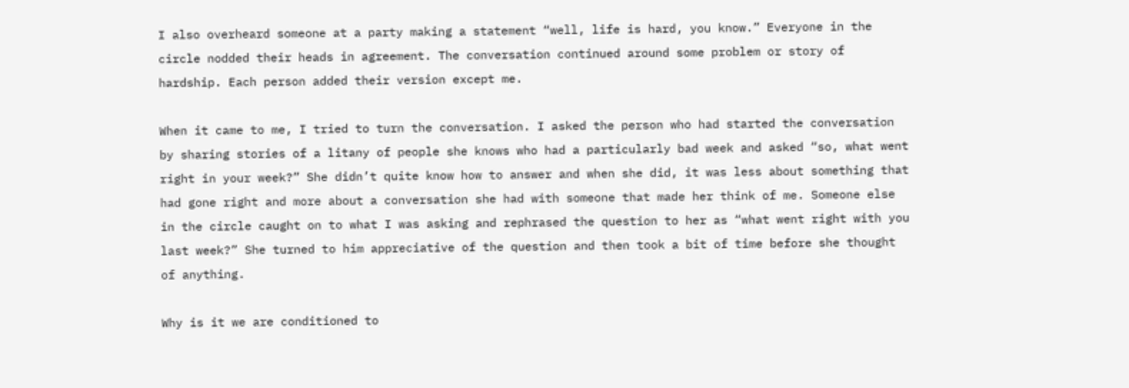I also overheard someone at a party making a statement “well, life is hard, you know.” Everyone in the circle nodded their heads in agreement. The conversation continued around some problem or story of hardship. Each person added their version except me.

When it came to me, I tried to turn the conversation. I asked the person who had started the conversation by sharing stories of a litany of people she knows who had a particularly bad week and asked “so, what went right in your week?” She didn’t quite know how to answer and when she did, it was less about something that had gone right and more about a conversation she had with someone that made her think of me. Someone else in the circle caught on to what I was asking and rephrased the question to her as “what went right with you last week?” She turned to him appreciative of the question and then took a bit of time before she thought of anything.

Why is it we are conditioned to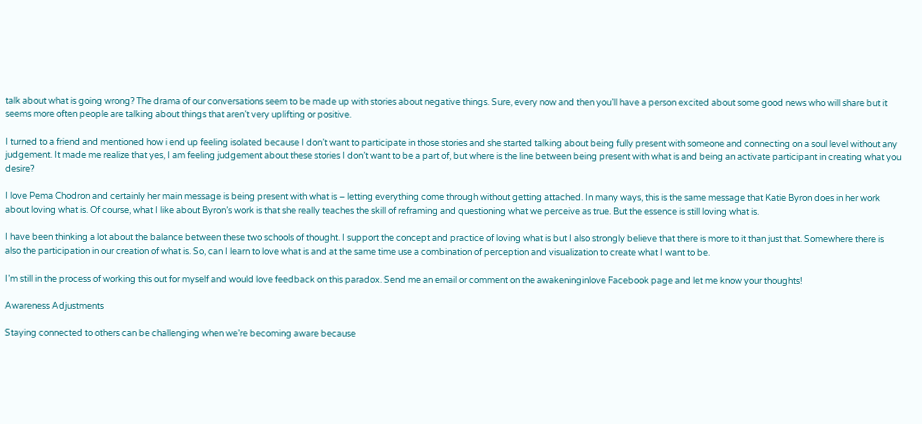talk about what is going wrong? The drama of our conversations seem to be made up with stories about negative things. Sure, every now and then you’ll have a person excited about some good news who will share but it seems more often people are talking about things that aren’t very uplifting or positive.

I turned to a friend and mentioned how i end up feeling isolated because I don’t want to participate in those stories and she started talking about being fully present with someone and connecting on a soul level without any judgement. It made me realize that yes, I am feeling judgement about these stories I don’t want to be a part of, but where is the line between being present with what is and being an activate participant in creating what you desire?

I love Pema Chodron and certainly her main message is being present with what is – letting everything come through without getting attached. In many ways, this is the same message that Katie Byron does in her work about loving what is. Of course, what I like about Byron’s work is that she really teaches the skill of reframing and questioning what we perceive as true. But the essence is still loving what is.

I have been thinking a lot about the balance between these two schools of thought. I support the concept and practice of loving what is but I also strongly believe that there is more to it than just that. Somewhere there is also the participation in our creation of what is. So, can I learn to love what is and at the same time use a combination of perception and visualization to create what I want to be.

I’m still in the process of working this out for myself and would love feedback on this paradox. Send me an email or comment on the awakeninginlove Facebook page and let me know your thoughts!

Awareness Adjustments

Staying connected to others can be challenging when we’re becoming aware because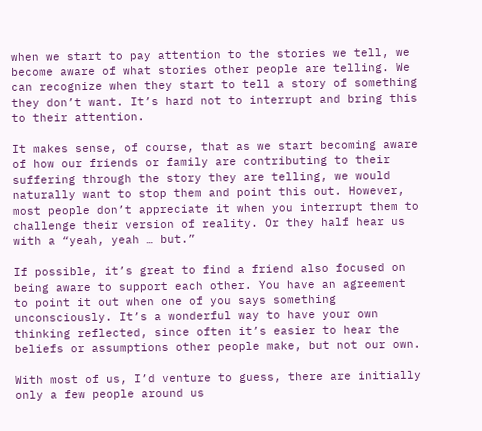when we start to pay attention to the stories we tell, we become aware of what stories other people are telling. We can recognize when they start to tell a story of something they don’t want. It’s hard not to interrupt and bring this to their attention.

It makes sense, of course, that as we start becoming aware of how our friends or family are contributing to their suffering through the story they are telling, we would naturally want to stop them and point this out. However, most people don’t appreciate it when you interrupt them to challenge their version of reality. Or they half hear us with a “yeah, yeah … but.”

If possible, it’s great to find a friend also focused on being aware to support each other. You have an agreement to point it out when one of you says something unconsciously. It’s a wonderful way to have your own thinking reflected, since often it’s easier to hear the beliefs or assumptions other people make, but not our own.

With most of us, I’d venture to guess, there are initially only a few people around us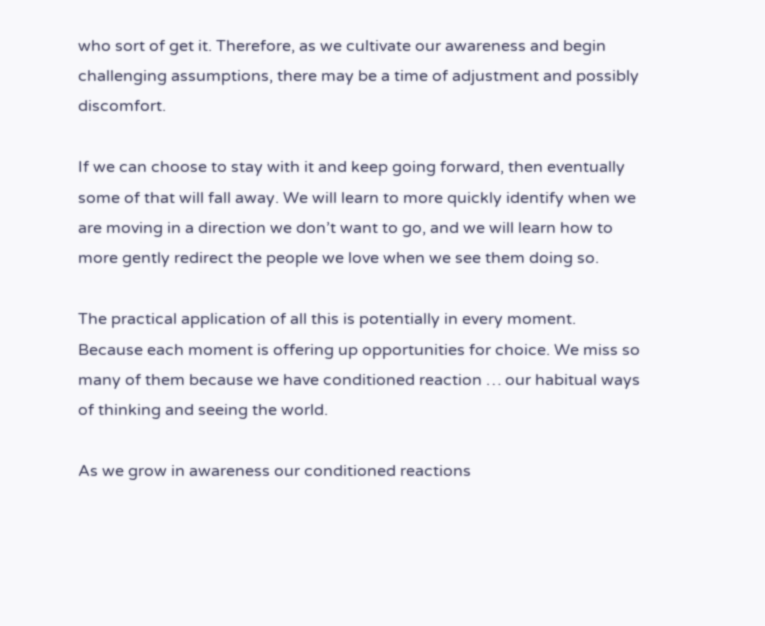who sort of get it. Therefore, as we cultivate our awareness and begin challenging assumptions, there may be a time of adjustment and possibly discomfort.

If we can choose to stay with it and keep going forward, then eventually some of that will fall away. We will learn to more quickly identify when we are moving in a direction we don’t want to go, and we will learn how to more gently redirect the people we love when we see them doing so.

The practical application of all this is potentially in every moment. Because each moment is offering up opportunities for choice. We miss so many of them because we have conditioned reaction … our habitual ways of thinking and seeing the world.

As we grow in awareness our conditioned reactions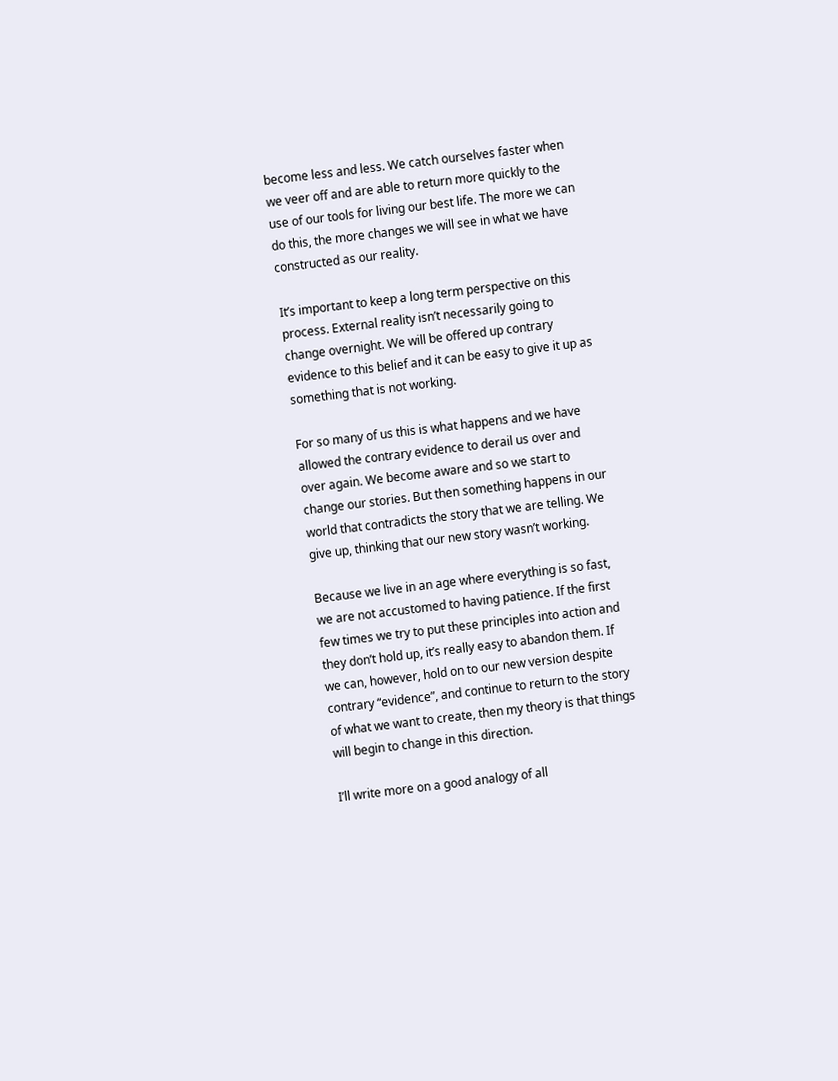become less and less. We catch ourselves faster when we veer off and are able to return more quickly to the use of our tools for living our best life. The more we can do this, the more changes we will see in what we have constructed as our reality.

It’s important to keep a long term perspective on this process. External reality isn’t necessarily going to change overnight. We will be offered up contrary evidence to this belief and it can be easy to give it up as something that is not working.

For so many of us this is what happens and we have allowed the contrary evidence to derail us over and over again. We become aware and so we start to change our stories. But then something happens in our world that contradicts the story that we are telling. We give up, thinking that our new story wasn’t working.

Because we live in an age where everything is so fast, we are not accustomed to having patience. If the first few times we try to put these principles into action and they don’t hold up, it’s really easy to abandon them. If we can, however, hold on to our new version despite contrary “evidence”, and continue to return to the story of what we want to create, then my theory is that things will begin to change in this direction.

I’ll write more on a good analogy of all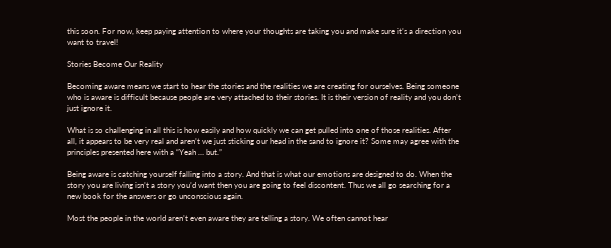this soon. For now, keep paying attention to where your thoughts are taking you and make sure it’s a direction you want to travel!

Stories Become Our Reality

Becoming aware means we start to hear the stories and the realities we are creating for ourselves. Being someone who is aware is difficult because people are very attached to their stories. It is their version of reality and you don’t just ignore it.

What is so challenging in all this is how easily and how quickly we can get pulled into one of those realities. After all, it appears to be very real and aren’t we just sticking our head in the sand to ignore it? Some may agree with the principles presented here with a “Yeah … but.”

Being aware is catching yourself falling into a story. And that is what our emotions are designed to do. When the story you are living isn’t a story you’d want then you are going to feel discontent. Thus we all go searching for a new book for the answers or go unconscious again.

Most the people in the world aren’t even aware they are telling a story. We often cannot hear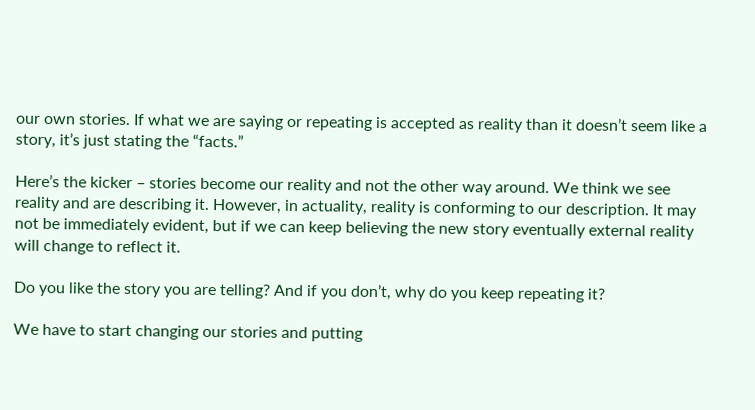our own stories. If what we are saying or repeating is accepted as reality than it doesn’t seem like a story, it’s just stating the “facts.”

Here’s the kicker – stories become our reality and not the other way around. We think we see reality and are describing it. However, in actuality, reality is conforming to our description. It may not be immediately evident, but if we can keep believing the new story eventually external reality will change to reflect it.

Do you like the story you are telling? And if you don’t, why do you keep repeating it?

We have to start changing our stories and putting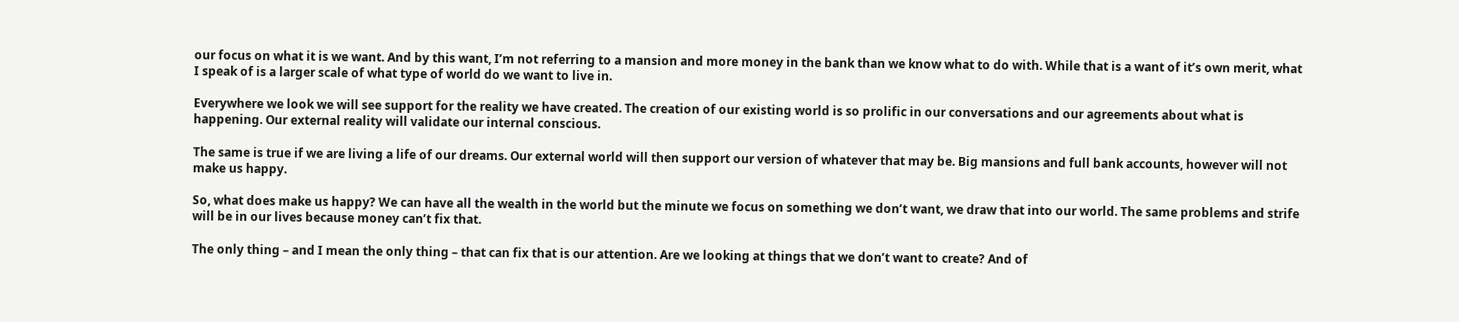our focus on what it is we want. And by this want, I’m not referring to a mansion and more money in the bank than we know what to do with. While that is a want of it’s own merit, what I speak of is a larger scale of what type of world do we want to live in.

Everywhere we look we will see support for the reality we have created. The creation of our existing world is so prolific in our conversations and our agreements about what is happening. Our external reality will validate our internal conscious.

The same is true if we are living a life of our dreams. Our external world will then support our version of whatever that may be. Big mansions and full bank accounts, however will not make us happy.

So, what does make us happy? We can have all the wealth in the world but the minute we focus on something we don’t want, we draw that into our world. The same problems and strife will be in our lives because money can’t fix that.

The only thing – and I mean the only thing – that can fix that is our attention. Are we looking at things that we don’t want to create? And of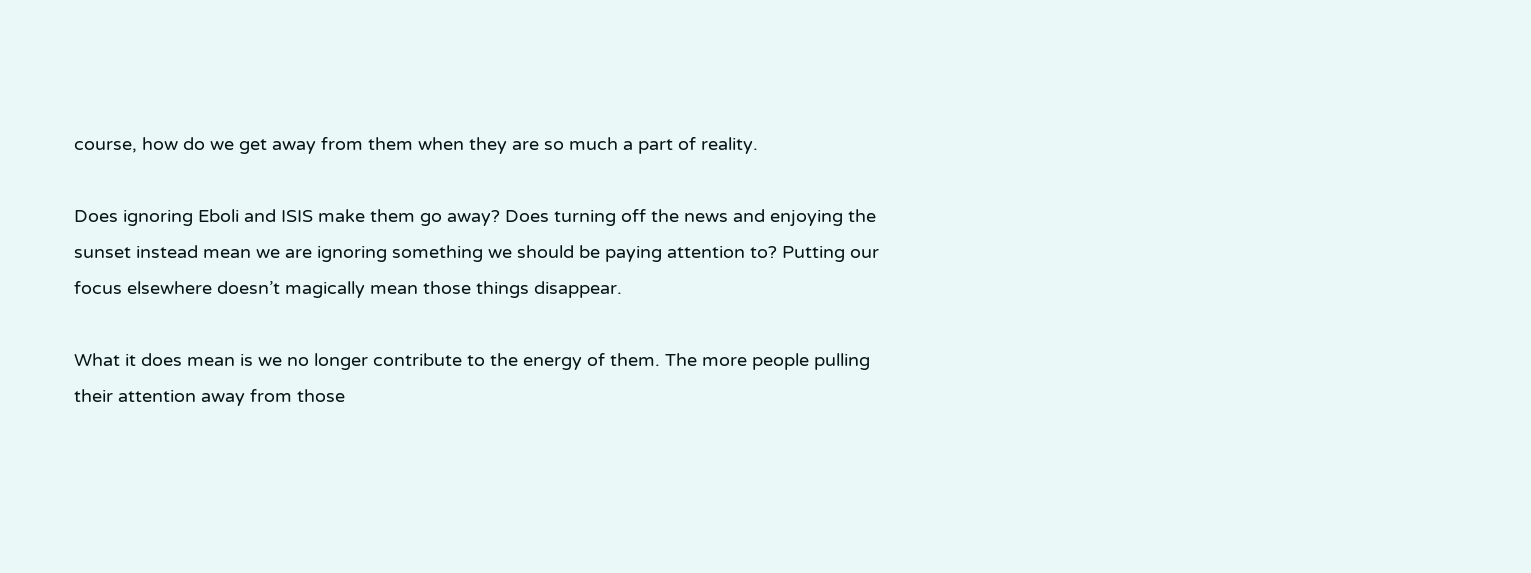course, how do we get away from them when they are so much a part of reality.

Does ignoring Eboli and ISIS make them go away? Does turning off the news and enjoying the sunset instead mean we are ignoring something we should be paying attention to? Putting our focus elsewhere doesn’t magically mean those things disappear.

What it does mean is we no longer contribute to the energy of them. The more people pulling their attention away from those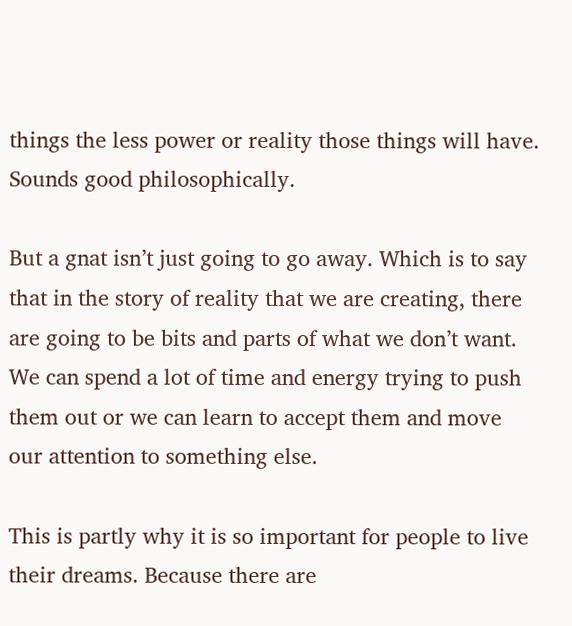things the less power or reality those things will have. Sounds good philosophically.

But a gnat isn’t just going to go away. Which is to say that in the story of reality that we are creating, there are going to be bits and parts of what we don’t want. We can spend a lot of time and energy trying to push them out or we can learn to accept them and move our attention to something else.

This is partly why it is so important for people to live their dreams. Because there are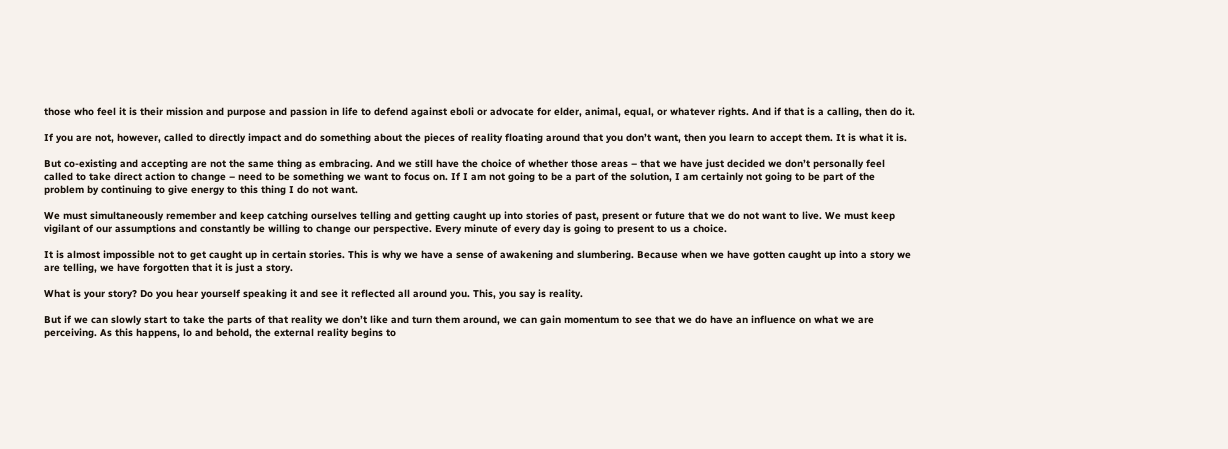those who feel it is their mission and purpose and passion in life to defend against eboli or advocate for elder, animal, equal, or whatever rights. And if that is a calling, then do it.

If you are not, however, called to directly impact and do something about the pieces of reality floating around that you don’t want, then you learn to accept them. It is what it is.

But co-existing and accepting are not the same thing as embracing. And we still have the choice of whether those areas – that we have just decided we don’t personally feel called to take direct action to change – need to be something we want to focus on. If I am not going to be a part of the solution, I am certainly not going to be part of the problem by continuing to give energy to this thing I do not want.

We must simultaneously remember and keep catching ourselves telling and getting caught up into stories of past, present or future that we do not want to live. We must keep vigilant of our assumptions and constantly be willing to change our perspective. Every minute of every day is going to present to us a choice.

It is almost impossible not to get caught up in certain stories. This is why we have a sense of awakening and slumbering. Because when we have gotten caught up into a story we are telling, we have forgotten that it is just a story.

What is your story? Do you hear yourself speaking it and see it reflected all around you. This, you say is reality.

But if we can slowly start to take the parts of that reality we don’t like and turn them around, we can gain momentum to see that we do have an influence on what we are perceiving. As this happens, lo and behold, the external reality begins to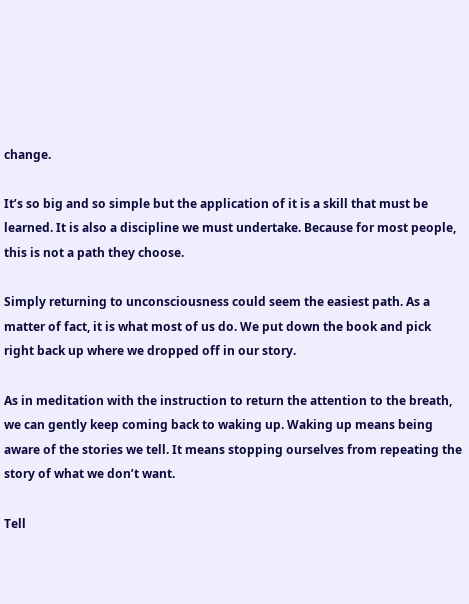change.

It’s so big and so simple but the application of it is a skill that must be learned. It is also a discipline we must undertake. Because for most people, this is not a path they choose.

Simply returning to unconsciousness could seem the easiest path. As a matter of fact, it is what most of us do. We put down the book and pick right back up where we dropped off in our story.

As in meditation with the instruction to return the attention to the breath, we can gently keep coming back to waking up. Waking up means being aware of the stories we tell. It means stopping ourselves from repeating the story of what we don’t want.

Tell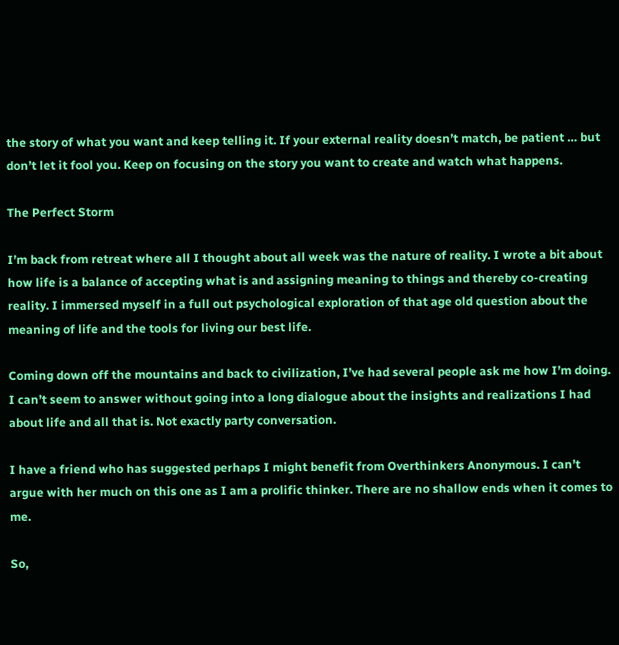the story of what you want and keep telling it. If your external reality doesn’t match, be patient … but don’t let it fool you. Keep on focusing on the story you want to create and watch what happens.

The Perfect Storm

I’m back from retreat where all I thought about all week was the nature of reality. I wrote a bit about how life is a balance of accepting what is and assigning meaning to things and thereby co-creating reality. I immersed myself in a full out psychological exploration of that age old question about the meaning of life and the tools for living our best life.

Coming down off the mountains and back to civilization, I’ve had several people ask me how I’m doing. I can’t seem to answer without going into a long dialogue about the insights and realizations I had about life and all that is. Not exactly party conversation.

I have a friend who has suggested perhaps I might benefit from Overthinkers Anonymous. I can’t argue with her much on this one as I am a prolific thinker. There are no shallow ends when it comes to me.

So,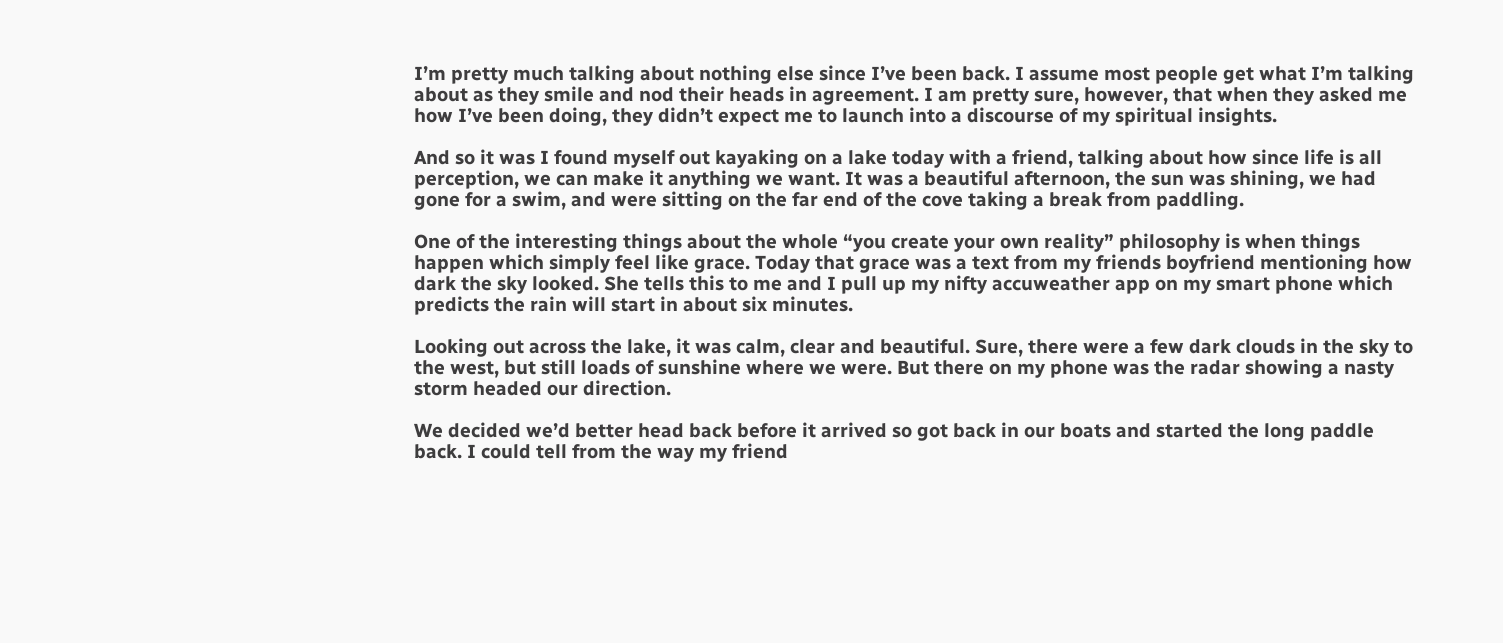I’m pretty much talking about nothing else since I’ve been back. I assume most people get what I’m talking about as they smile and nod their heads in agreement. I am pretty sure, however, that when they asked me how I’ve been doing, they didn’t expect me to launch into a discourse of my spiritual insights.

And so it was I found myself out kayaking on a lake today with a friend, talking about how since life is all perception, we can make it anything we want. It was a beautiful afternoon, the sun was shining, we had gone for a swim, and were sitting on the far end of the cove taking a break from paddling.

One of the interesting things about the whole “you create your own reality” philosophy is when things happen which simply feel like grace. Today that grace was a text from my friends boyfriend mentioning how dark the sky looked. She tells this to me and I pull up my nifty accuweather app on my smart phone which predicts the rain will start in about six minutes.

Looking out across the lake, it was calm, clear and beautiful. Sure, there were a few dark clouds in the sky to the west, but still loads of sunshine where we were. But there on my phone was the radar showing a nasty storm headed our direction.

We decided we’d better head back before it arrived so got back in our boats and started the long paddle back. I could tell from the way my friend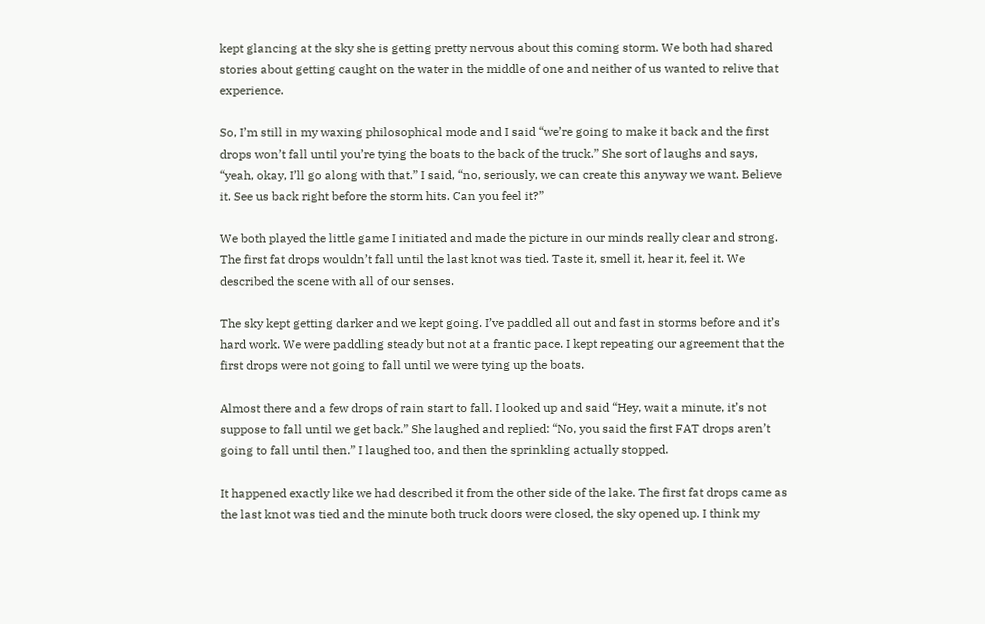kept glancing at the sky she is getting pretty nervous about this coming storm. We both had shared stories about getting caught on the water in the middle of one and neither of us wanted to relive that experience.

So, I’m still in my waxing philosophical mode and I said “we’re going to make it back and the first drops won’t fall until you’re tying the boats to the back of the truck.” She sort of laughs and says, “yeah, okay, I’ll go along with that.” I said, “no, seriously, we can create this anyway we want. Believe it. See us back right before the storm hits. Can you feel it?”

We both played the little game I initiated and made the picture in our minds really clear and strong. The first fat drops wouldn’t fall until the last knot was tied. Taste it, smell it, hear it, feel it. We described the scene with all of our senses.

The sky kept getting darker and we kept going. I’ve paddled all out and fast in storms before and it’s hard work. We were paddling steady but not at a frantic pace. I kept repeating our agreement that the first drops were not going to fall until we were tying up the boats.

Almost there and a few drops of rain start to fall. I looked up and said “Hey, wait a minute, it’s not suppose to fall until we get back.” She laughed and replied: “No, you said the first FAT drops aren’t going to fall until then.” I laughed too, and then the sprinkling actually stopped.

It happened exactly like we had described it from the other side of the lake. The first fat drops came as the last knot was tied and the minute both truck doors were closed, the sky opened up. I think my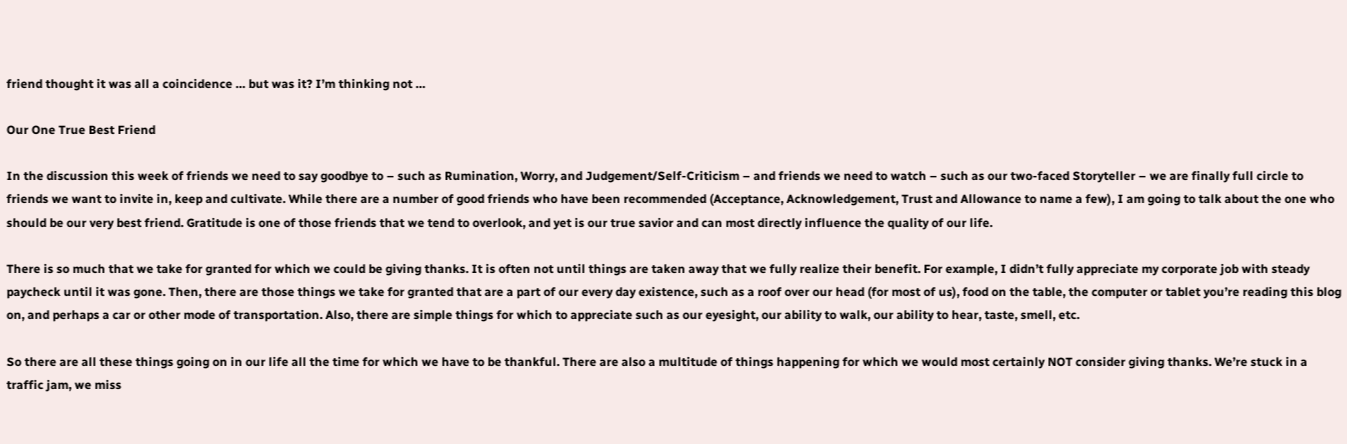friend thought it was all a coincidence … but was it? I’m thinking not …

Our One True Best Friend

In the discussion this week of friends we need to say goodbye to – such as Rumination, Worry, and Judgement/Self-Criticism – and friends we need to watch – such as our two-faced Storyteller – we are finally full circle to friends we want to invite in, keep and cultivate. While there are a number of good friends who have been recommended (Acceptance, Acknowledgement, Trust and Allowance to name a few), I am going to talk about the one who should be our very best friend. Gratitude is one of those friends that we tend to overlook, and yet is our true savior and can most directly influence the quality of our life.

There is so much that we take for granted for which we could be giving thanks. It is often not until things are taken away that we fully realize their benefit. For example, I didn’t fully appreciate my corporate job with steady paycheck until it was gone. Then, there are those things we take for granted that are a part of our every day existence, such as a roof over our head (for most of us), food on the table, the computer or tablet you’re reading this blog on, and perhaps a car or other mode of transportation. Also, there are simple things for which to appreciate such as our eyesight, our ability to walk, our ability to hear, taste, smell, etc.

So there are all these things going on in our life all the time for which we have to be thankful. There are also a multitude of things happening for which we would most certainly NOT consider giving thanks. We’re stuck in a traffic jam, we miss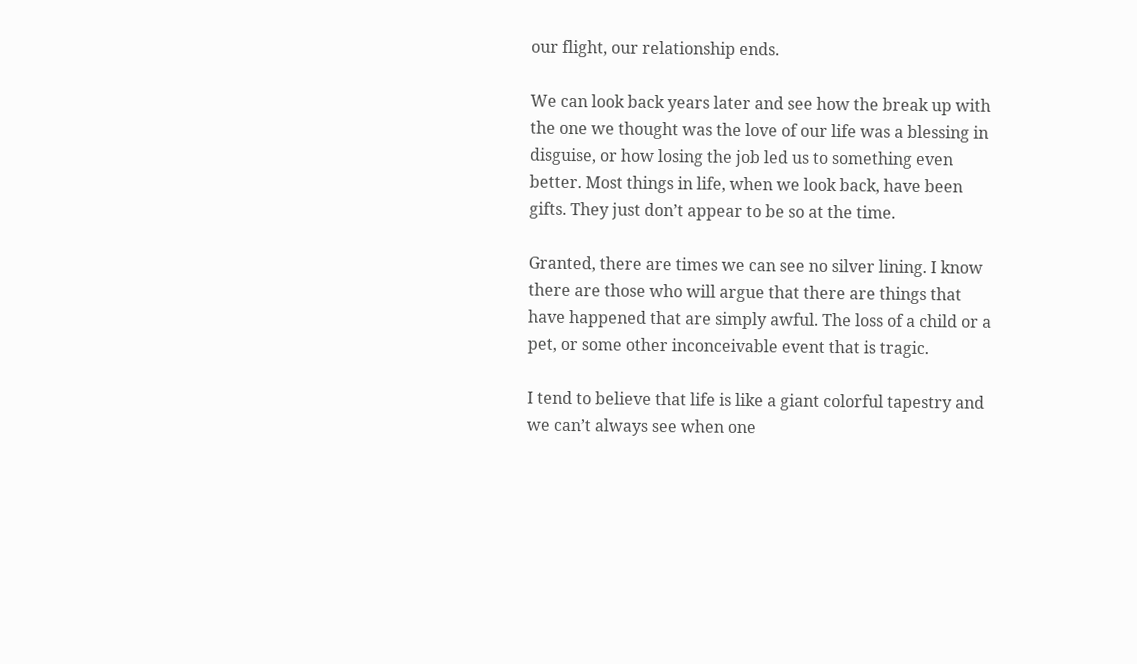our flight, our relationship ends.

We can look back years later and see how the break up with the one we thought was the love of our life was a blessing in disguise, or how losing the job led us to something even better. Most things in life, when we look back, have been gifts. They just don’t appear to be so at the time.

Granted, there are times we can see no silver lining. I know there are those who will argue that there are things that have happened that are simply awful. The loss of a child or a pet, or some other inconceivable event that is tragic.

I tend to believe that life is like a giant colorful tapestry and we can’t always see when one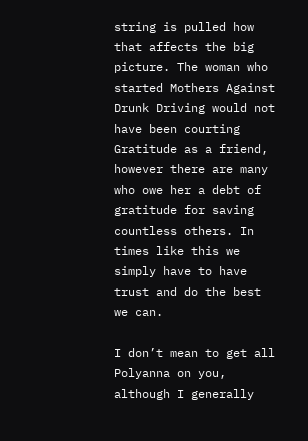string is pulled how that affects the big picture. The woman who started Mothers Against Drunk Driving would not have been courting Gratitude as a friend, however there are many who owe her a debt of gratitude for saving countless others. In times like this we simply have to have trust and do the best we can.

I don’t mean to get all Polyanna on you, although I generally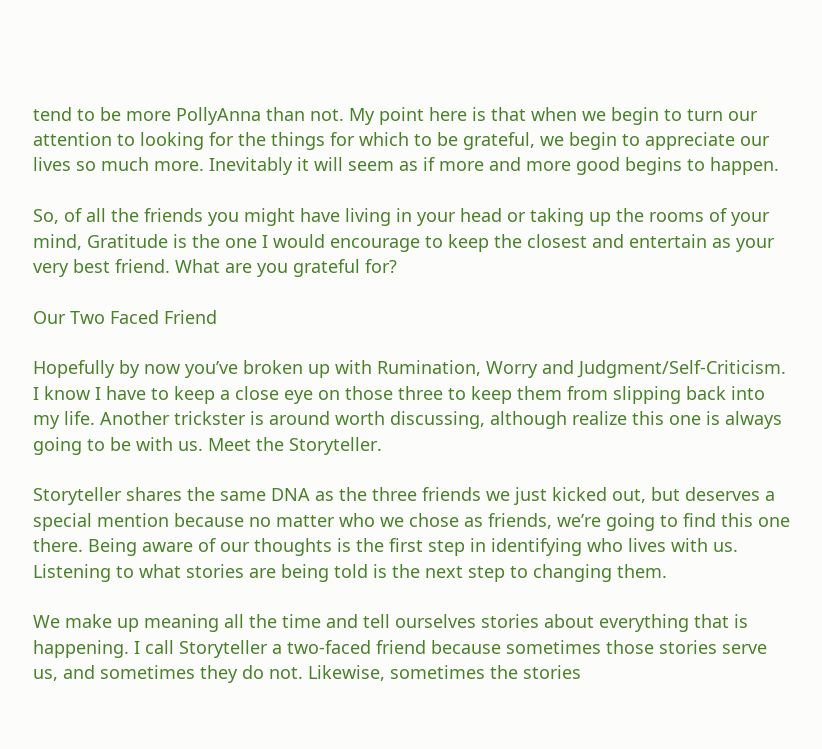tend to be more PollyAnna than not. My point here is that when we begin to turn our attention to looking for the things for which to be grateful, we begin to appreciate our lives so much more. Inevitably it will seem as if more and more good begins to happen.

So, of all the friends you might have living in your head or taking up the rooms of your mind, Gratitude is the one I would encourage to keep the closest and entertain as your very best friend. What are you grateful for?

Our Two Faced Friend

Hopefully by now you’ve broken up with Rumination, Worry and Judgment/Self-Criticism. I know I have to keep a close eye on those three to keep them from slipping back into my life. Another trickster is around worth discussing, although realize this one is always going to be with us. Meet the Storyteller.

Storyteller shares the same DNA as the three friends we just kicked out, but deserves a special mention because no matter who we chose as friends, we’re going to find this one there. Being aware of our thoughts is the first step in identifying who lives with us. Listening to what stories are being told is the next step to changing them.

We make up meaning all the time and tell ourselves stories about everything that is happening. I call Storyteller a two-faced friend because sometimes those stories serve us, and sometimes they do not. Likewise, sometimes the stories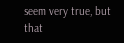seem very true, but that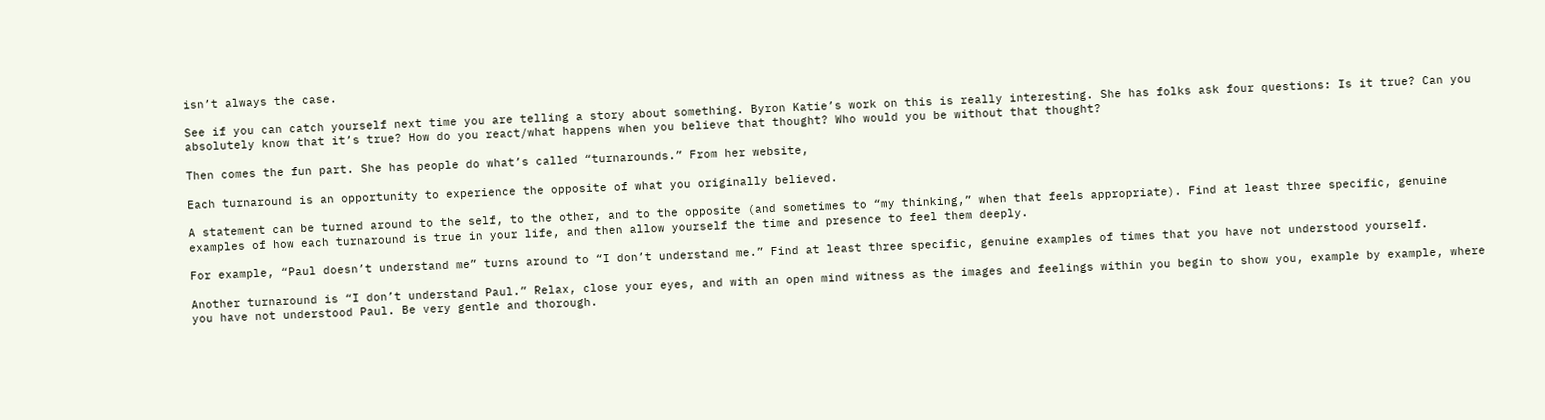isn’t always the case.

See if you can catch yourself next time you are telling a story about something. Byron Katie’s work on this is really interesting. She has folks ask four questions: Is it true? Can you absolutely know that it’s true? How do you react/what happens when you believe that thought? Who would you be without that thought?

Then comes the fun part. She has people do what’s called “turnarounds.” From her website,

Each turnaround is an opportunity to experience the opposite of what you originally believed.

A statement can be turned around to the self, to the other, and to the opposite (and sometimes to “my thinking,” when that feels appropriate). Find at least three specific, genuine examples of how each turnaround is true in your life, and then allow yourself the time and presence to feel them deeply.

For example, “Paul doesn’t understand me” turns around to “I don’t understand me.” Find at least three specific, genuine examples of times that you have not understood yourself.

Another turnaround is “I don’t understand Paul.” Relax, close your eyes, and with an open mind witness as the images and feelings within you begin to show you, example by example, where you have not understood Paul. Be very gentle and thorough.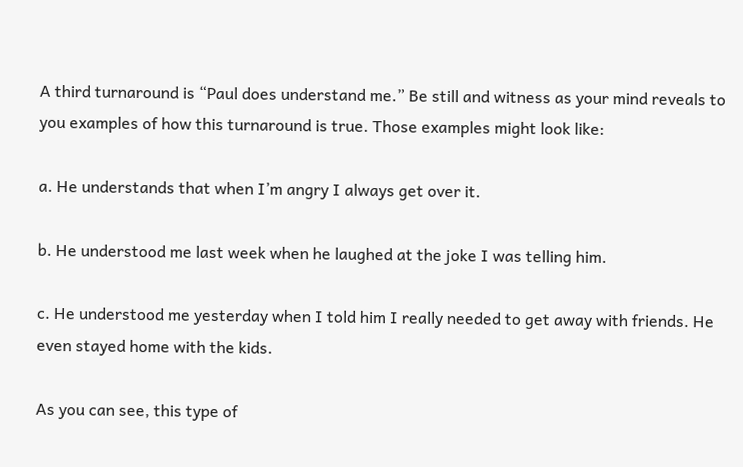A third turnaround is “Paul does understand me.” Be still and witness as your mind reveals to you examples of how this turnaround is true. Those examples might look like:

a. He understands that when I’m angry I always get over it.

b. He understood me last week when he laughed at the joke I was telling him.

c. He understood me yesterday when I told him I really needed to get away with friends. He even stayed home with the kids.

As you can see, this type of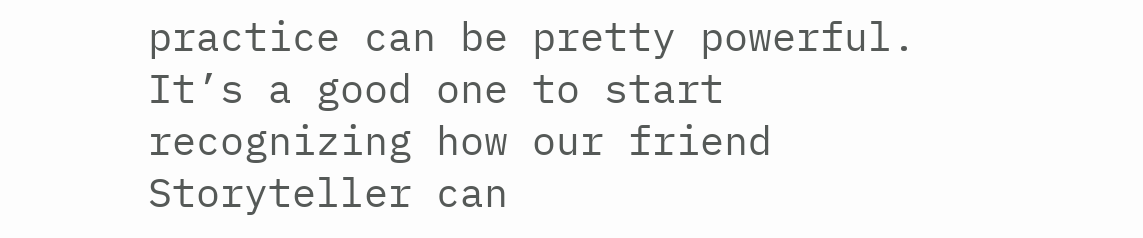practice can be pretty powerful. It’s a good one to start recognizing how our friend Storyteller can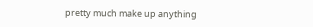pretty much make up anything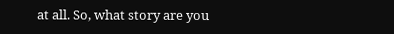at all. So, what story are you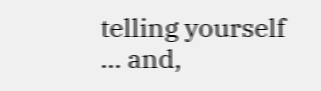telling yourself … and,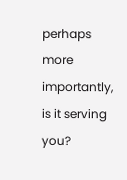perhaps more importantly, is it serving you?